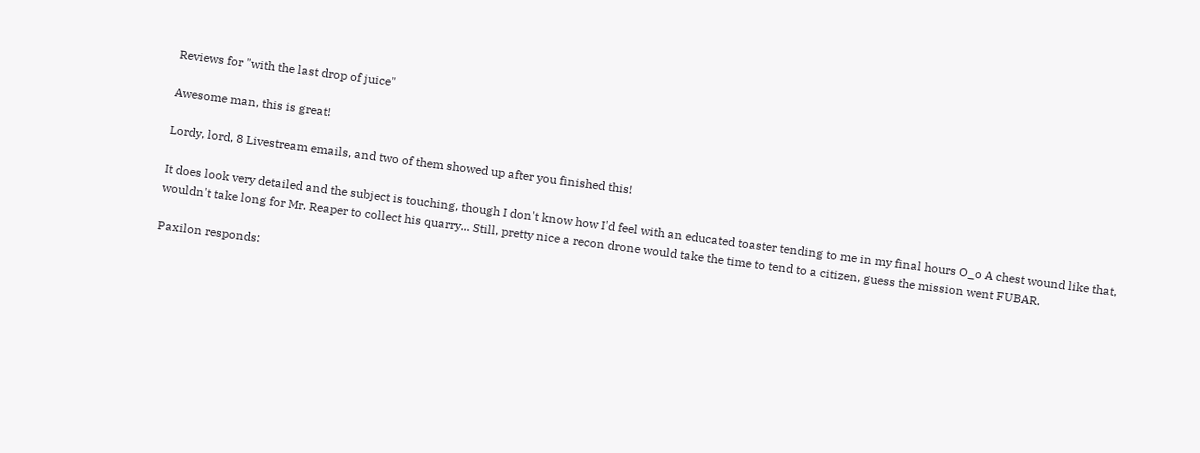Reviews for "with the last drop of juice"

Awesome man, this is great!

Lordy, lord, 8 Livestream emails, and two of them showed up after you finished this!

It does look very detailed and the subject is touching, though I don't know how I'd feel with an educated toaster tending to me in my final hours O_o A chest wound like that, wouldn't take long for Mr. Reaper to collect his quarry... Still, pretty nice a recon drone would take the time to tend to a citizen, guess the mission went FUBAR.

Paxilon responds: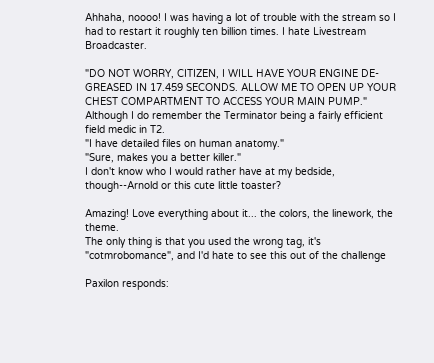Ahhaha, noooo! I was having a lot of trouble with the stream so I had to restart it roughly ten billion times. I hate Livestream Broadcaster.

"DO NOT WORRY, CITIZEN, I WILL HAVE YOUR ENGINE DE-GREASED IN 17.459 SECONDS. ALLOW ME TO OPEN UP YOUR CHEST COMPARTMENT TO ACCESS YOUR MAIN PUMP." Although I do remember the Terminator being a fairly efficient field medic in T2.
"I have detailed files on human anatomy."
"Sure, makes you a better killer."
I don't know who I would rather have at my bedside, though--Arnold or this cute little toaster?

Amazing! Love everything about it... the colors, the linework, the theme.
The only thing is that you used the wrong tag, it's "cotmrobomance", and I'd hate to see this out of the challenge

Paxilon responds: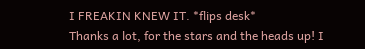I FREAKIN KNEW IT. *flips desk*
Thanks a lot, for the stars and the heads up! I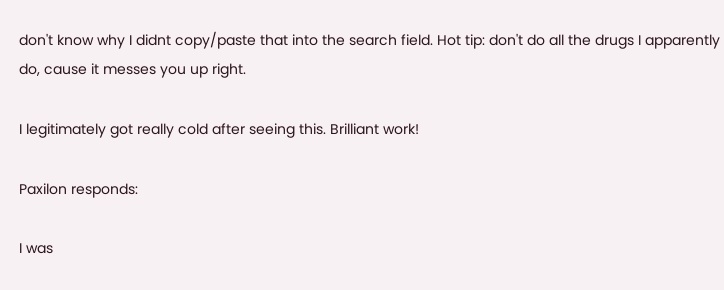don't know why I didnt copy/paste that into the search field. Hot tip: don't do all the drugs I apparently do, cause it messes you up right.

I legitimately got really cold after seeing this. Brilliant work!

Paxilon responds:

I was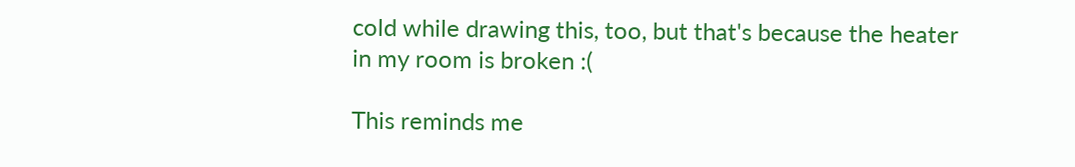cold while drawing this, too, but that's because the heater in my room is broken :(

This reminds me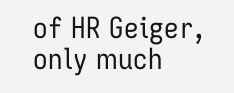of HR Geiger, only much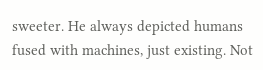sweeter. He always depicted humans fused with machines, just existing. Not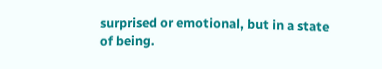surprised or emotional, but in a state of being.